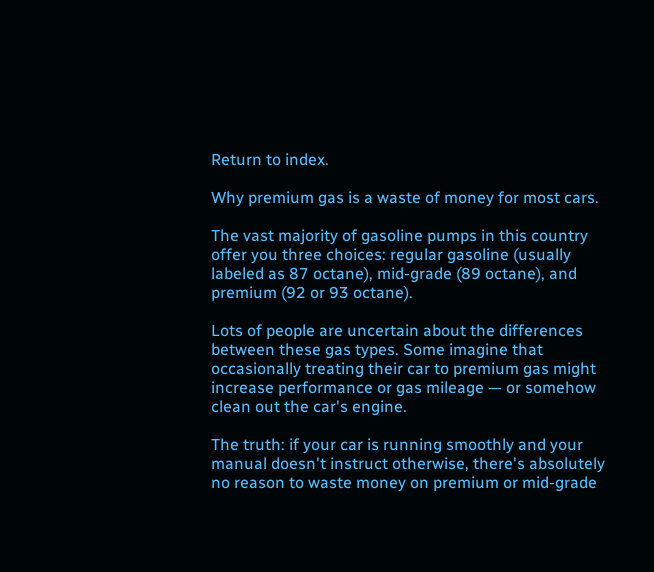Return to index.

Why premium gas is a waste of money for most cars.

The vast majority of gasoline pumps in this country offer you three choices: regular gasoline (usually labeled as 87 octane), mid-grade (89 octane), and premium (92 or 93 octane).

Lots of people are uncertain about the differences between these gas types. Some imagine that occasionally treating their car to premium gas might increase performance or gas mileage — or somehow clean out the car's engine.

The truth: if your car is running smoothly and your manual doesn't instruct otherwise, there's absolutely no reason to waste money on premium or mid-grade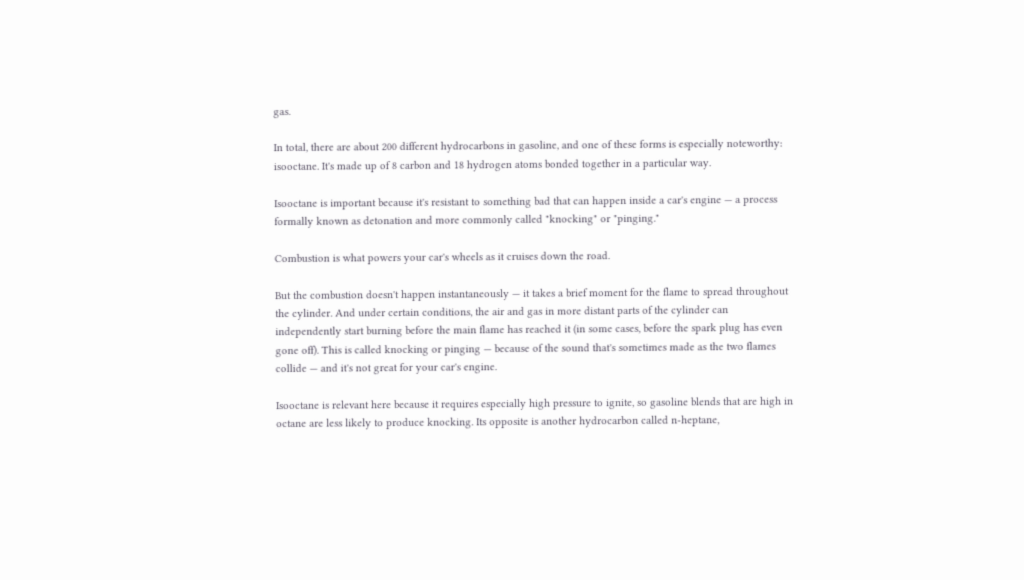gas.

In total, there are about 200 different hydrocarbons in gasoline, and one of these forms is especially noteworthy: isooctane. It's made up of 8 carbon and 18 hydrogen atoms bonded together in a particular way.

Isooctane is important because it's resistant to something bad that can happen inside a car's engine — a process formally known as detonation and more commonly called "knocking" or "pinging."

Combustion is what powers your car's wheels as it cruises down the road.

But the combustion doesn't happen instantaneously — it takes a brief moment for the flame to spread throughout the cylinder. And under certain conditions, the air and gas in more distant parts of the cylinder can independently start burning before the main flame has reached it (in some cases, before the spark plug has even gone off). This is called knocking or pinging — because of the sound that's sometimes made as the two flames collide — and it's not great for your car's engine.

Isooctane is relevant here because it requires especially high pressure to ignite, so gasoline blends that are high in octane are less likely to produce knocking. Its opposite is another hydrocarbon called n-heptane,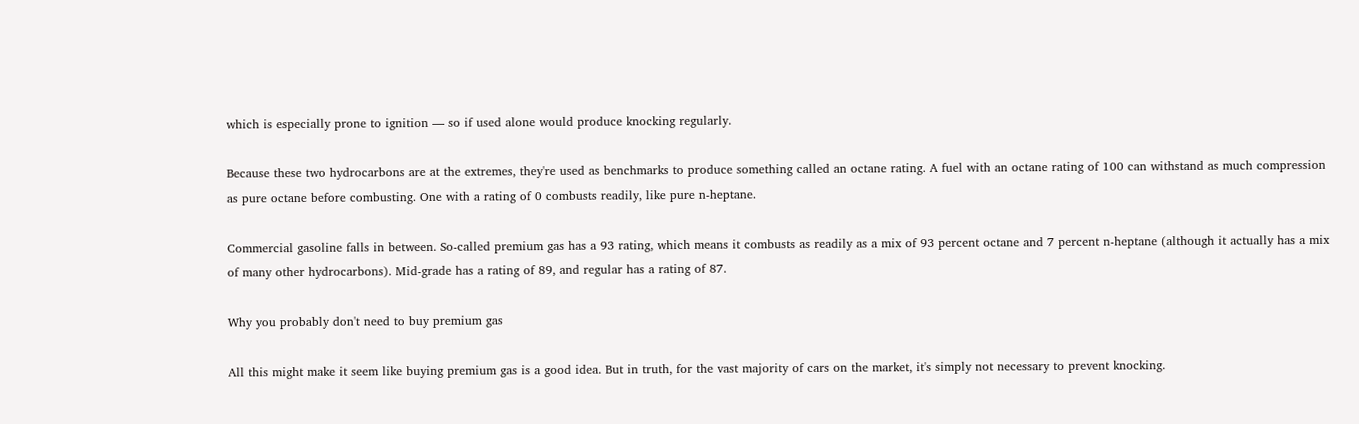which is especially prone to ignition — so if used alone would produce knocking regularly.

Because these two hydrocarbons are at the extremes, they're used as benchmarks to produce something called an octane rating. A fuel with an octane rating of 100 can withstand as much compression as pure octane before combusting. One with a rating of 0 combusts readily, like pure n-heptane.

Commercial gasoline falls in between. So-called premium gas has a 93 rating, which means it combusts as readily as a mix of 93 percent octane and 7 percent n-heptane (although it actually has a mix of many other hydrocarbons). Mid-grade has a rating of 89, and regular has a rating of 87.

Why you probably don't need to buy premium gas

All this might make it seem like buying premium gas is a good idea. But in truth, for the vast majority of cars on the market, it's simply not necessary to prevent knocking.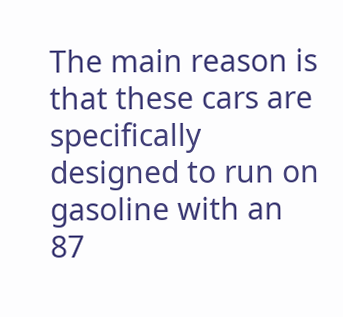The main reason is that these cars are specifically designed to run on gasoline with an 87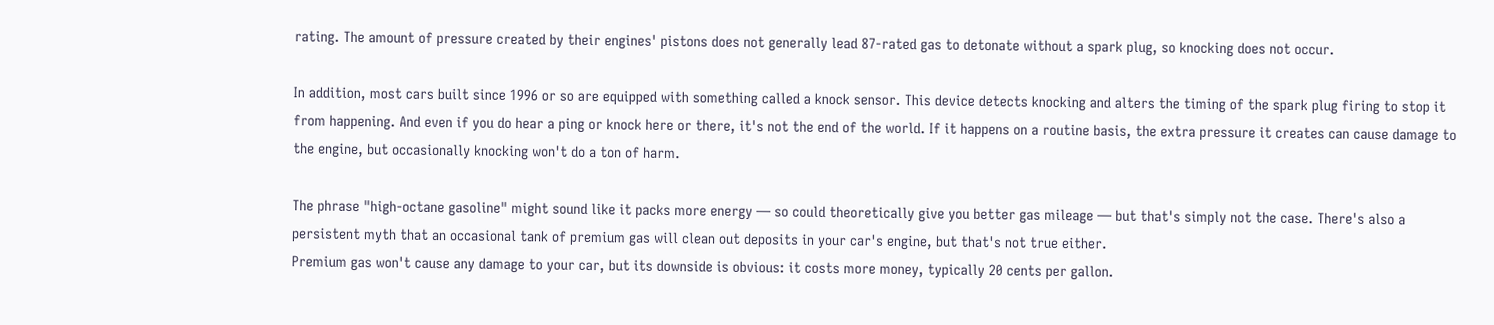rating. The amount of pressure created by their engines' pistons does not generally lead 87-rated gas to detonate without a spark plug, so knocking does not occur.

In addition, most cars built since 1996 or so are equipped with something called a knock sensor. This device detects knocking and alters the timing of the spark plug firing to stop it from happening. And even if you do hear a ping or knock here or there, it's not the end of the world. If it happens on a routine basis, the extra pressure it creates can cause damage to the engine, but occasionally knocking won't do a ton of harm.

The phrase "high-octane gasoline" might sound like it packs more energy — so could theoretically give you better gas mileage — but that's simply not the case. There's also a persistent myth that an occasional tank of premium gas will clean out deposits in your car's engine, but that's not true either.
Premium gas won't cause any damage to your car, but its downside is obvious: it costs more money, typically 20 cents per gallon.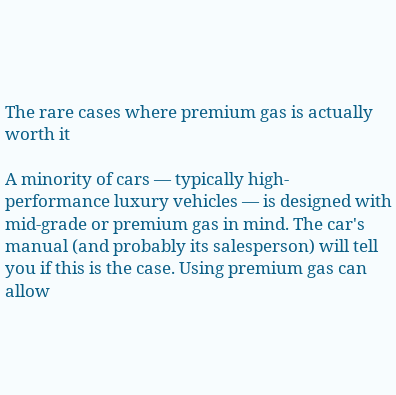The rare cases where premium gas is actually worth it

A minority of cars — typically high-performance luxury vehicles — is designed with mid-grade or premium gas in mind. The car's manual (and probably its salesperson) will tell you if this is the case. Using premium gas can allow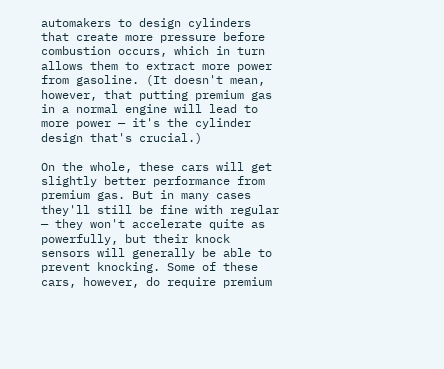automakers to design cylinders that create more pressure before combustion occurs, which in turn allows them to extract more power from gasoline. (It doesn't mean, however, that putting premium gas in a normal engine will lead to more power — it's the cylinder design that's crucial.)

On the whole, these cars will get slightly better performance from premium gas. But in many cases they'll still be fine with regular — they won't accelerate quite as powerfully, but their knock sensors will generally be able to prevent knocking. Some of these cars, however, do require premium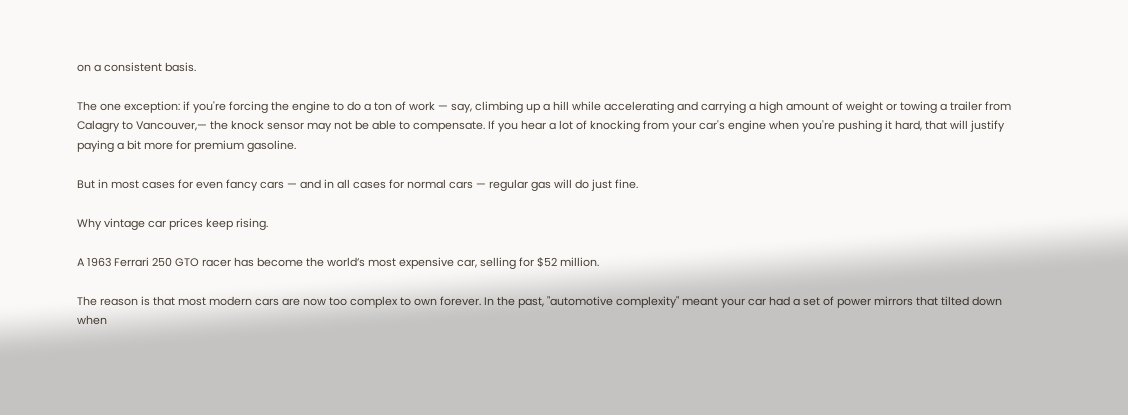on a consistent basis.

The one exception: if you're forcing the engine to do a ton of work — say, climbing up a hill while accelerating and carrying a high amount of weight or towing a trailer from Calagry to Vancouver,— the knock sensor may not be able to compensate. If you hear a lot of knocking from your car's engine when you're pushing it hard, that will justify paying a bit more for premium gasoline.

But in most cases for even fancy cars — and in all cases for normal cars — regular gas will do just fine.

Why vintage car prices keep rising.

A 1963 Ferrari 250 GTO racer has become the world’s most expensive car, selling for $52 million.

The reason is that most modern cars are now too complex to own forever. In the past, "automotive complexity" meant your car had a set of power mirrors that tilted down when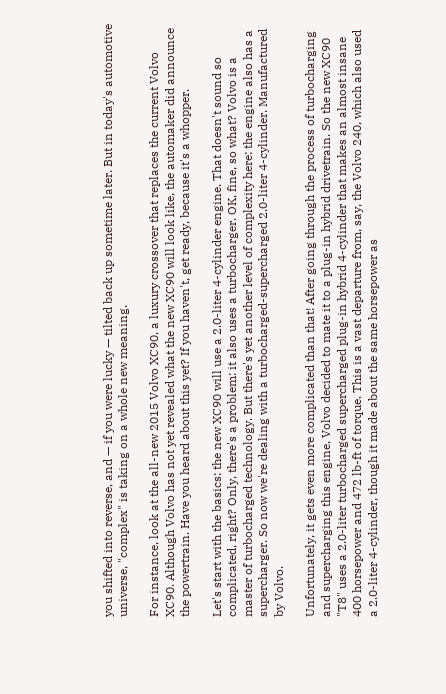you shifted into reverse, and — if you were lucky — tilted back up sometime later. But in today's automotive universe, "complex" is taking on a whole new meaning.

For instance, look at the all-new 2015 Volvo XC90, a luxury crossover that replaces the current Volvo XC90. Although Volvo has not yet revealed what the new XC90 will look like, the automaker did announce the powertrain. Have you heard about this yet? If you haven't, get ready, because it's a whopper.

Let's start with the basics: the new XC90 will use a 2.0-liter 4-cylinder engine. That doesn't sound so complicated, right? Only, there's a problem: it also uses a turbocharger. OK, fine, so what? Volvo is a master of turbocharged technology. But there's yet another level of complexity here: the engine also has a supercharger. So now we're dealing with a turbocharged-supercharged 2.0-liter 4-cylinder. Manufactured by Volvo.

Unfortunately, it gets even more complicated than that! After going through the process of turbocharging and supercharging this engine, Volvo decided to mate it to a plug-in hybrid drivetrain. So the new XC90 "T8" uses a 2.0-liter turbocharged supercharged plug-in hybrid 4-cylinder that makes an almost insane 400 horsepower and 472 lb-ft of torque. This is a vast departure from, say, the Volvo 240, which also used a 2.0-liter 4-cylinder, though it made about the same horsepower as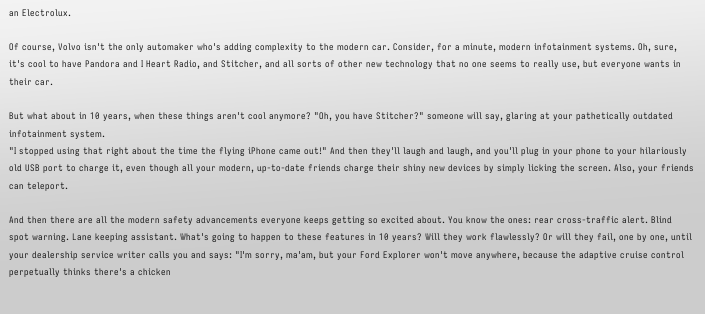an Electrolux.

Of course, Volvo isn't the only automaker who's adding complexity to the modern car. Consider, for a minute, modern infotainment systems. Oh, sure, it's cool to have Pandora and I Heart Radio, and Stitcher, and all sorts of other new technology that no one seems to really use, but everyone wants in their car.

But what about in 10 years, when these things aren't cool anymore? "Oh, you have Stitcher?" someone will say, glaring at your pathetically outdated infotainment system.
"I stopped using that right about the time the flying iPhone came out!" And then they'll laugh and laugh, and you'll plug in your phone to your hilariously old USB port to charge it, even though all your modern, up-to-date friends charge their shiny new devices by simply licking the screen. Also, your friends can teleport.

And then there are all the modern safety advancements everyone keeps getting so excited about. You know the ones: rear cross-traffic alert. Blind spot warning. Lane keeping assistant. What's going to happen to these features in 10 years? Will they work flawlessly? Or will they fail, one by one, until your dealership service writer calls you and says: "I'm sorry, ma'am, but your Ford Explorer won't move anywhere, because the adaptive cruise control perpetually thinks there's a chicken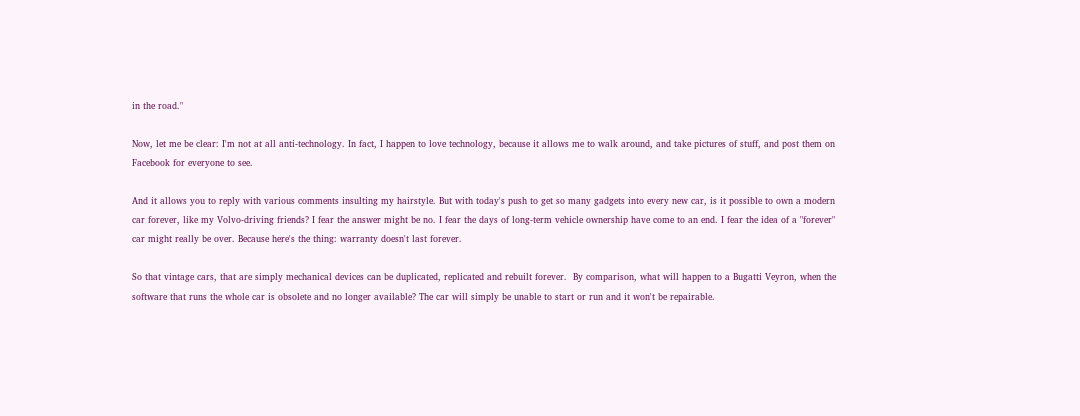in the road."

Now, let me be clear: I'm not at all anti-technology. In fact, I happen to love technology, because it allows me to walk around, and take pictures of stuff, and post them on Facebook for everyone to see.

And it allows you to reply with various comments insulting my hairstyle. But with today's push to get so many gadgets into every new car, is it possible to own a modern car forever, like my Volvo-driving friends? I fear the answer might be no. I fear the days of long-term vehicle ownership have come to an end. I fear the idea of a "forever" car might really be over. Because here's the thing: warranty doesn't last forever.

So that vintage cars, that are simply mechanical devices can be duplicated, replicated and rebuilt forever.  By comparison, what will happen to a Bugatti Veyron, when the software that runs the whole car is obsolete and no longer available? The car will simply be unable to start or run and it won't be repairable.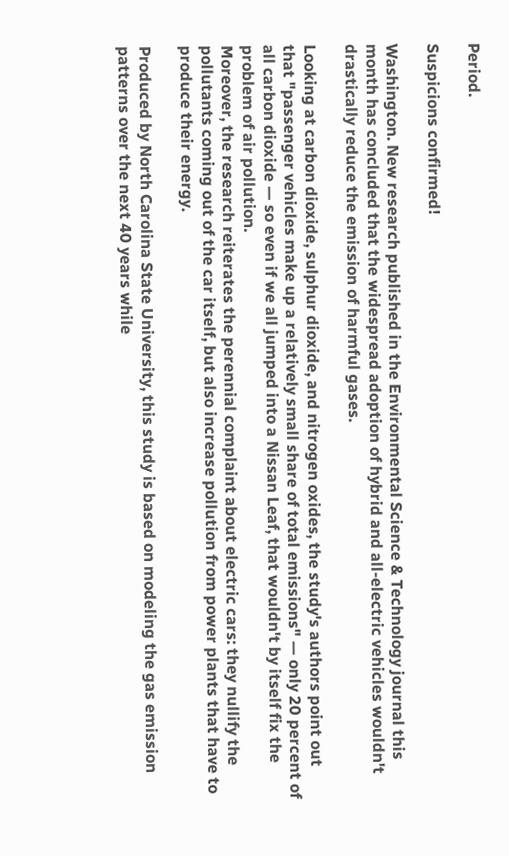Period.

Suspicions confirmed!

Washington. New research published in the Environmental Science & Technology journal this month has concluded that the widespread adoption of hybrid and all-electric vehicles wouldn't drastically reduce the emission of harmful gases.

Looking at carbon dioxide, sulphur dioxide, and nitrogen oxides, the study's authors point out that "passenger vehicles make up a relatively small share of total emissions" — only 20 percent of all carbon dioxide — so even if we all jumped into a Nissan Leaf, that wouldn't by itself fix the problem of air pollution.
Moreover, the research reiterates the perennial complaint about electric cars: they nullify the pollutants coming out of the car itself, but also increase pollution from power plants that have to produce their energy.

Produced by North Carolina State University, this study is based on modeling the gas emission patterns over the next 40 years while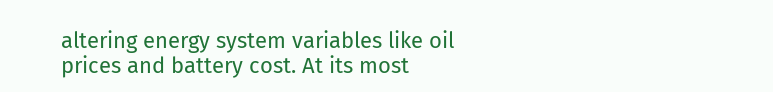altering energy system variables like oil prices and battery cost. At its most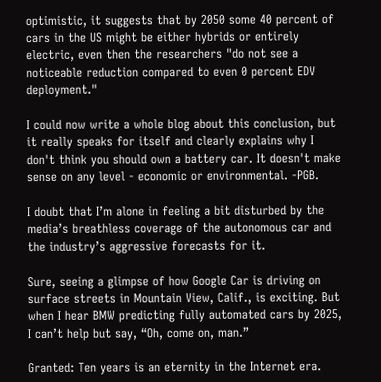optimistic, it suggests that by 2050 some 40 percent of cars in the US might be either hybrids or entirely electric, even then the researchers "do not see a noticeable reduction compared to even 0 percent EDV deployment."

I could now write a whole blog about this conclusion, but it really speaks for itself and clearly explains why I don't think you should own a battery car. It doesn't make sense on any level - economic or environmental. -PGB.

I doubt that I’m alone in feeling a bit disturbed by the media’s breathless coverage of the autonomous car and the industry’s aggressive forecasts for it.

Sure, seeing a glimpse of how Google Car is driving on surface streets in Mountain View, Calif., is exciting. But when I hear BMW predicting fully automated cars by 2025, I can’t help but say, “Oh, come on, man.”

Granted: Ten years is an eternity in the Internet era.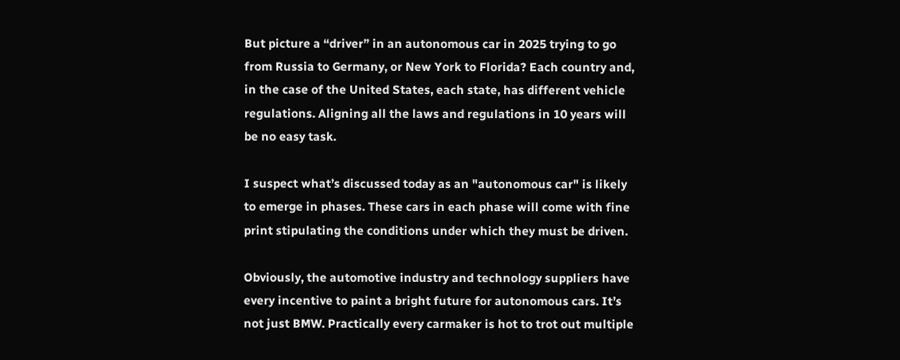But picture a “driver” in an autonomous car in 2025 trying to go from Russia to Germany, or New York to Florida? Each country and, in the case of the United States, each state, has different vehicle regulations. Aligning all the laws and regulations in 10 years will be no easy task.

I suspect what’s discussed today as an "autonomous car" is likely to emerge in phases. These cars in each phase will come with fine print stipulating the conditions under which they must be driven.

Obviously, the automotive industry and technology suppliers have every incentive to paint a bright future for autonomous cars. It’s not just BMW. Practically every carmaker is hot to trot out multiple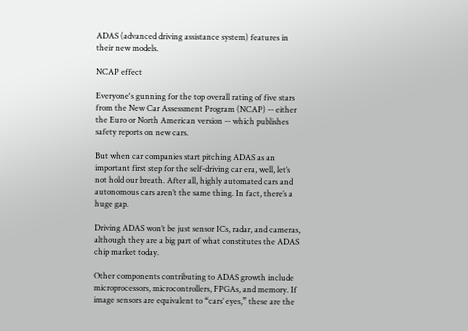ADAS (advanced driving assistance system) features in their new models.

NCAP effect

Everyone's gunning for the top overall rating of five stars from the New Car Assessment Program (NCAP) -- either the Euro or North American version -- which publishes safety reports on new cars.

But when car companies start pitching ADAS as an important first step for the self-driving car era, well, let’s not hold our breath. After all, highly automated cars and autonomous cars aren’t the same thing. In fact, there’s a huge gap.

Driving ADAS won’t be just sensor ICs, radar, and cameras, although they are a big part of what constitutes the ADAS chip market today.

Other components contributing to ADAS growth include microprocessors, microcontrollers, FPGAs, and memory. If image sensors are equivalent to “cars’ eyes,” these are the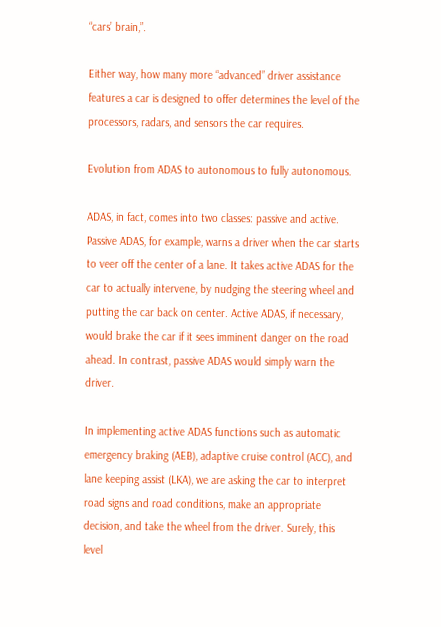“cars’ brain,”.

Either way, how many more “advanced” driver assistance features a car is designed to offer determines the level of the processors, radars, and sensors the car requires.

Evolution from ADAS to autonomous to fully autonomous.

ADAS, in fact, comes into two classes: passive and active. Passive ADAS, for example, warns a driver when the car starts to veer off the center of a lane. It takes active ADAS for the car to actually intervene, by nudging the steering wheel and putting the car back on center. Active ADAS, if necessary, would brake the car if it sees imminent danger on the road ahead. In contrast, passive ADAS would simply warn the driver.

In implementing active ADAS functions such as automatic emergency braking (AEB), adaptive cruise control (ACC), and lane keeping assist (LKA), we are asking the car to interpret road signs and road conditions, make an appropriate decision, and take the wheel from the driver. Surely, this level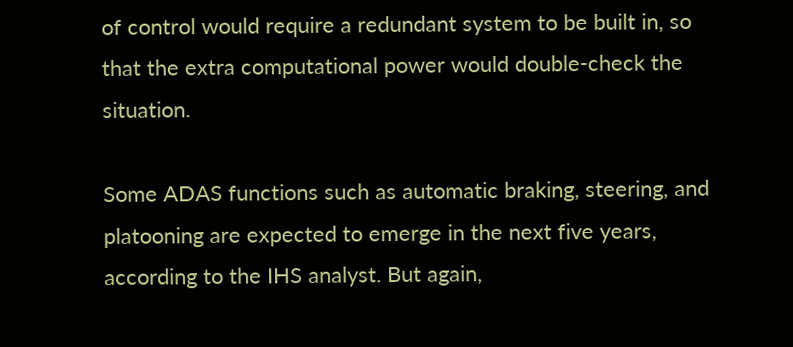of control would require a redundant system to be built in, so that the extra computational power would double-check the situation.

Some ADAS functions such as automatic braking, steering, and platooning are expected to emerge in the next five years, according to the IHS analyst. But again,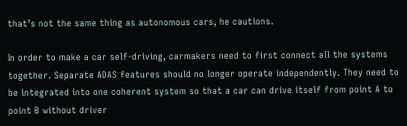that’s not the same thing as autonomous cars, he cautions.

In order to make a car self-driving, carmakers need to first connect all the systems together. Separate ADAS features should no longer operate independently. They need to be integrated into one coherent system so that a car can drive itself from point A to point B without driver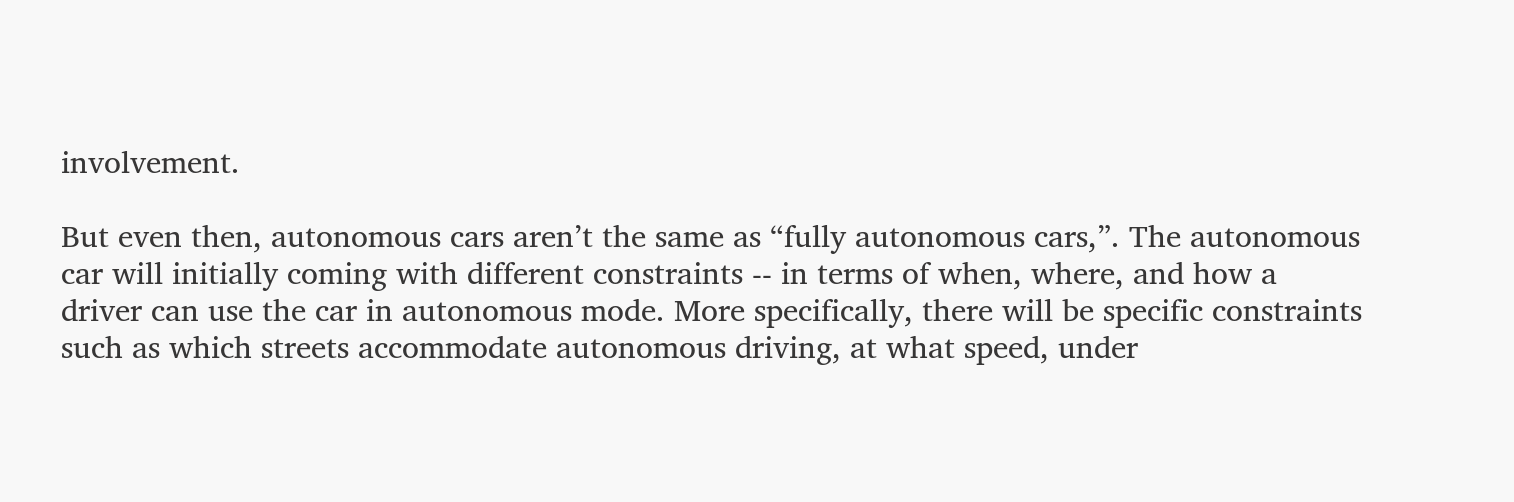involvement.

But even then, autonomous cars aren’t the same as “fully autonomous cars,”. The autonomous car will initially coming with different constraints -- in terms of when, where, and how a driver can use the car in autonomous mode. More specifically, there will be specific constraints such as which streets accommodate autonomous driving, at what speed, under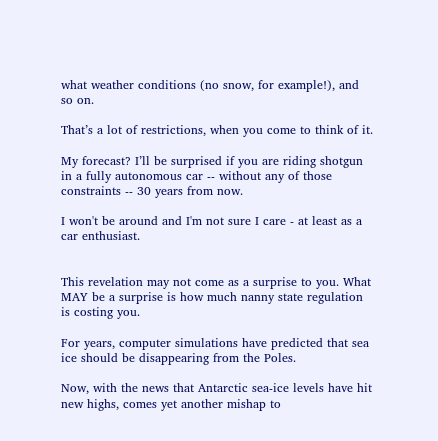what weather conditions (no snow, for example!), and so on.

That’s a lot of restrictions, when you come to think of it.

My forecast? I’ll be surprised if you are riding shotgun in a fully autonomous car -- without any of those constraints -- 30 years from now.

I won't be around and I'm not sure I care - at least as a car enthusiast.


This revelation may not come as a surprise to you. What MAY be a surprise is how much nanny state regulation is costing you.

For years, computer simulations have predicted that sea ice should be disappearing from the Poles.

Now, with the news that Antarctic sea-ice levels have hit new highs, comes yet another mishap to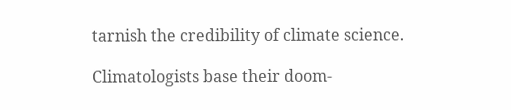tarnish the credibility of climate science.

Climatologists base their doom-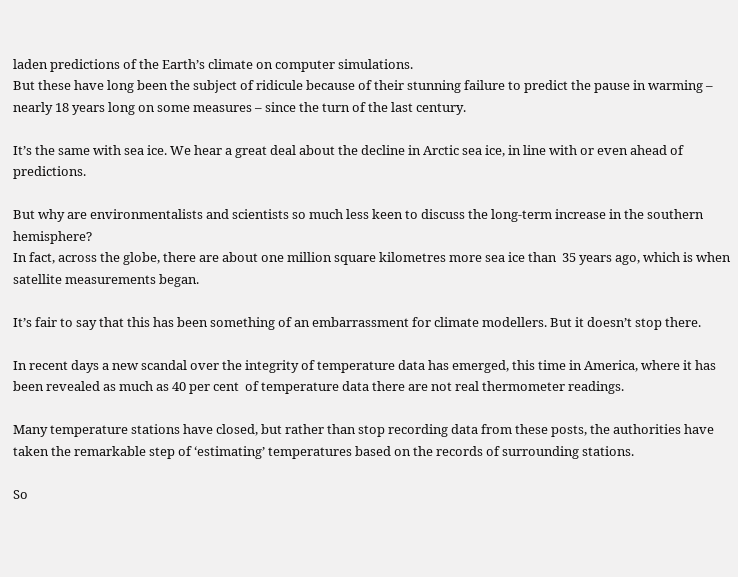laden predictions of the Earth’s climate on computer simulations.
But these have long been the subject of ridicule because of their stunning failure to predict the pause in warming – nearly 18 years long on some measures – since the turn of the last century.

It’s the same with sea ice. We hear a great deal about the decline in Arctic sea ice, in line with or even ahead of predictions.

But why are environmentalists and scientists so much less keen to discuss the long-term increase in the southern hemisphere?
In fact, across the globe, there are about one million square kilometres more sea ice than  35 years ago, which is when satellite measurements began.

It’s fair to say that this has been something of an embarrassment for climate modellers. But it doesn’t stop there.

In recent days a new scandal over the integrity of temperature data has emerged, this time in America, where it has been revealed as much as 40 per cent  of temperature data there are not real thermometer readings.

Many temperature stations have closed, but rather than stop recording data from these posts, the authorities have taken the remarkable step of ‘estimating’ temperatures based on the records of surrounding stations.

So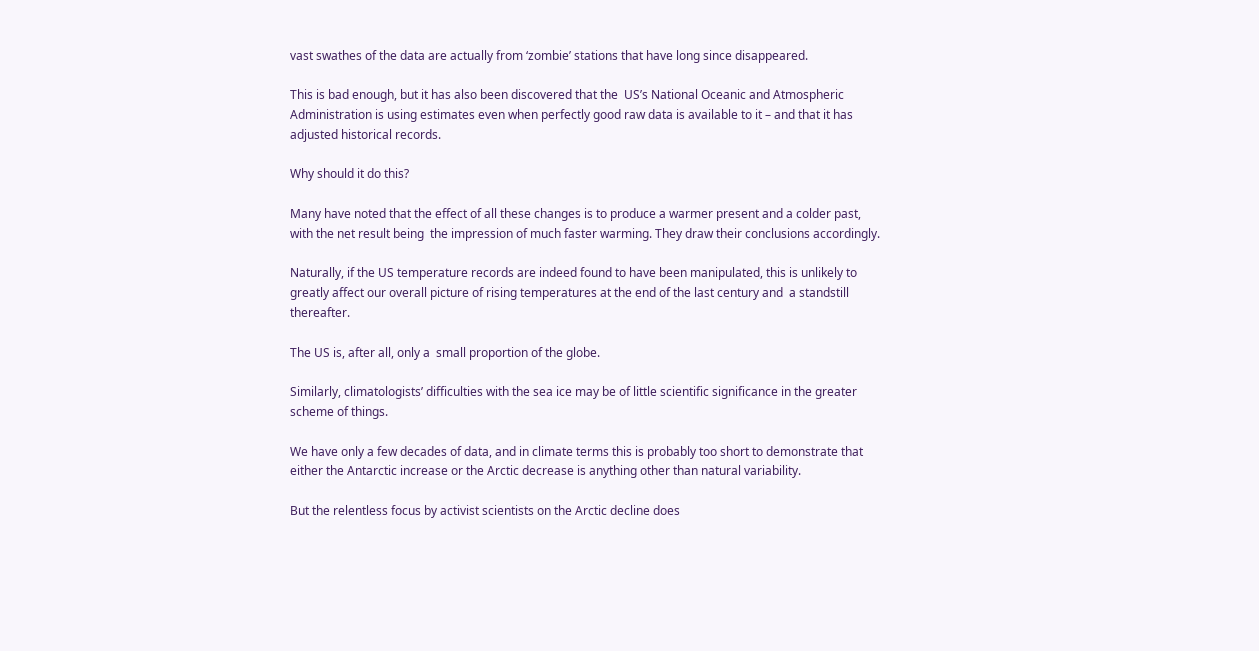vast swathes of the data are actually from ‘zombie’ stations that have long since disappeared.

This is bad enough, but it has also been discovered that the  US’s National Oceanic and Atmospheric Administration is using estimates even when perfectly good raw data is available to it – and that it has adjusted historical records.

Why should it do this?

Many have noted that the effect of all these changes is to produce a warmer present and a colder past, with the net result being  the impression of much faster warming. They draw their conclusions accordingly.

Naturally, if the US temperature records are indeed found to have been manipulated, this is unlikely to greatly affect our overall picture of rising temperatures at the end of the last century and  a standstill thereafter.

The US is, after all, only a  small proportion of the globe.

Similarly, climatologists’ difficulties with the sea ice may be of little scientific significance in the greater scheme of things.

We have only a few decades of data, and in climate terms this is probably too short to demonstrate that either the Antarctic increase or the Arctic decrease is anything other than natural variability.

But the relentless focus by activist scientists on the Arctic decline does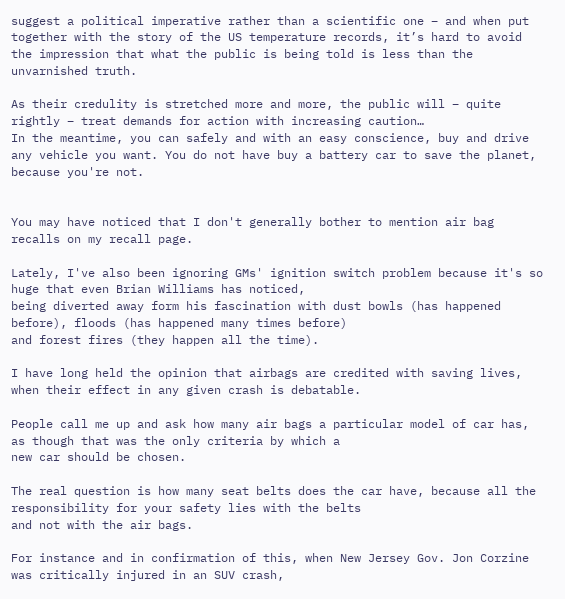suggest a political imperative rather than a scientific one – and when put together with the story of the US temperature records, it’s hard to avoid the impression that what the public is being told is less than the unvarnished truth.

As their credulity is stretched more and more, the public will – quite rightly – treat demands for action with increasing caution…
In the meantime, you can safely and with an easy conscience, buy and drive any vehicle you want. You do not have buy a battery car to save the planet, because you're not.


You may have noticed that I don't generally bother to mention air bag recalls on my recall page.

Lately, I've also been ignoring GMs' ignition switch problem because it's so huge that even Brian Williams has noticed,
being diverted away form his fascination with dust bowls (has happened before), floods (has happened many times before)
and forest fires (they happen all the time).

I have long held the opinion that airbags are credited with saving lives, when their effect in any given crash is debatable.

People call me up and ask how many air bags a particular model of car has, as though that was the only criteria by which a
new car should be chosen.

The real question is how many seat belts does the car have, because all the responsibility for your safety lies with the belts
and not with the air bags.

For instance and in confirmation of this, when New Jersey Gov. Jon Corzine was critically injured in an SUV crash,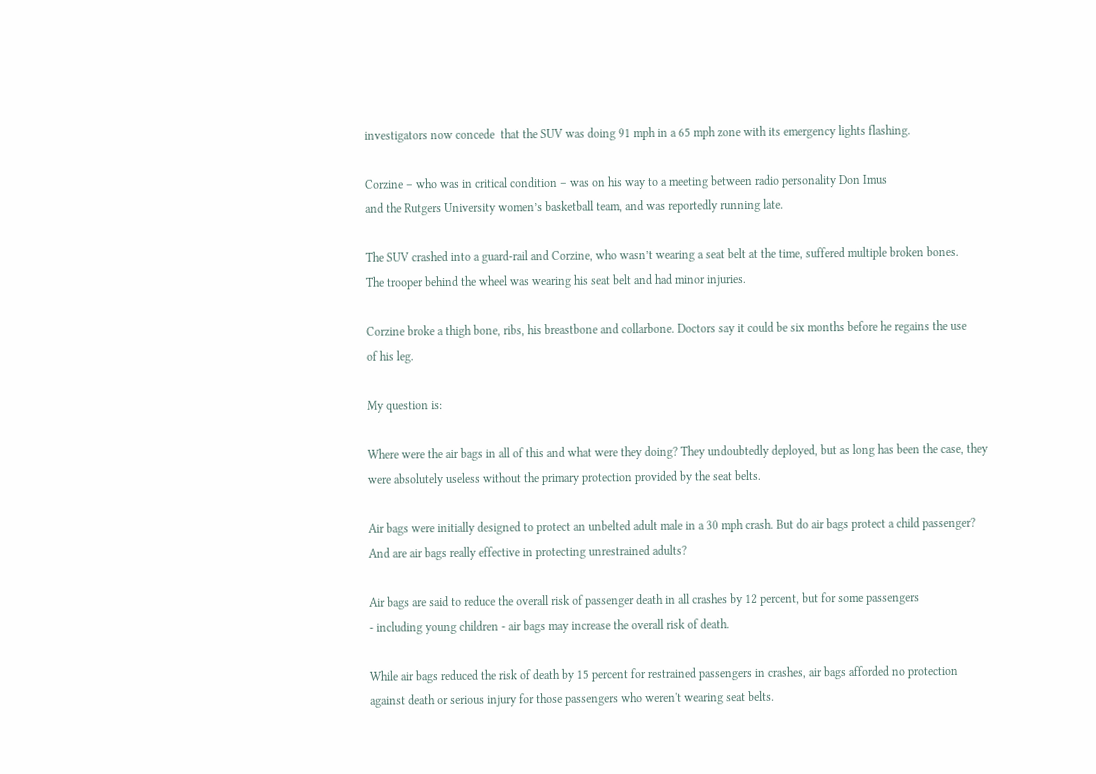investigators now concede  that the SUV was doing 91 mph in a 65 mph zone with its emergency lights flashing.

Corzine – who was in critical condition – was on his way to a meeting between radio personality Don Imus
and the Rutgers University women’s basketball team, and was reportedly running late.

The SUV crashed into a guard-rail and Corzine, who wasn’t wearing a seat belt at the time, suffered multiple broken bones.
The trooper behind the wheel was wearing his seat belt and had minor injuries.

Corzine broke a thigh bone, ribs, his breastbone and collarbone. Doctors say it could be six months before he regains the use
of his leg.

My question is:

Where were the air bags in all of this and what were they doing? They undoubtedly deployed, but as long has been the case, they
were absolutely useless without the primary protection provided by the seat belts.

Air bags were initially designed to protect an unbelted adult male in a 30 mph crash. But do air bags protect a child passenger?
And are air bags really effective in protecting unrestrained adults?

Air bags are said to reduce the overall risk of passenger death in all crashes by 12 percent, but for some passengers
- including young children - air bags may increase the overall risk of death.

While air bags reduced the risk of death by 15 percent for restrained passengers in crashes, air bags afforded no protection
against death or serious injury for those passengers who weren't wearing seat belts.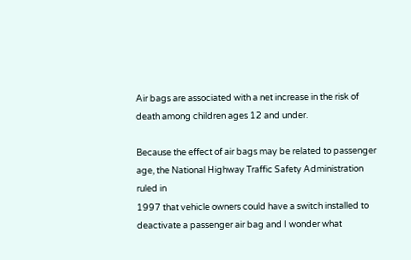Air bags are associated with a net increase in the risk of death among children ages 12 and under.

Because the effect of air bags may be related to passenger age, the National Highway Traffic Safety Administration ruled in
1997 that vehicle owners could have a switch installed to deactivate a passenger air bag and I wonder what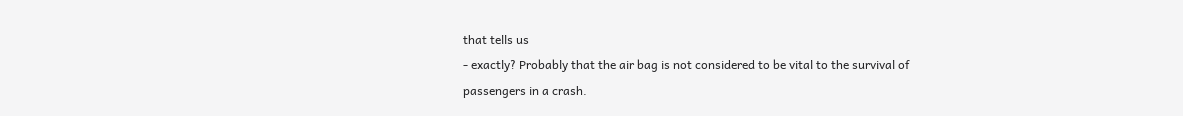that tells us
- exactly? Probably that the air bag is not considered to be vital to the survival of passengers in a crash.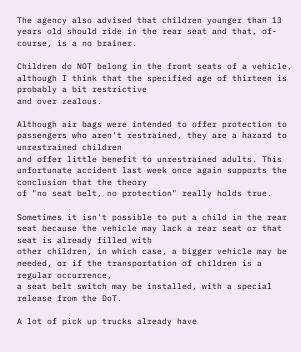The agency also advised that children younger than 13 years old should ride in the rear seat and that, of-course, is a no brainer.

Children do NOT belong in the front seats of a vehicle, although I think that the specified age of thirteen is probably a bit restrictive
and over zealous.

Although air bags were intended to offer protection to passengers who aren't restrained, they are a hazard to unrestrained children
and offer little benefit to unrestrained adults. This unfortunate accident last week once again supports the conclusion that the theory
of "no seat belt, no protection" really holds true.

Sometimes it isn't possible to put a child in the rear seat because the vehicle may lack a rear seat or that seat is already filled with
other children, in which case, a bigger vehicle may be needed, or if the transportation of children is a regular occurrence,
a seat belt switch may be installed, with a special release from the DoT.

A lot of pick up trucks already have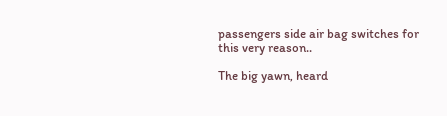passengers side air bag switches for this very reason..

The big yawn, heard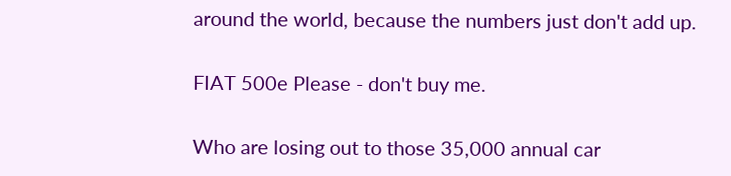around the world, because the numbers just don't add up.

FIAT 500e Please - don't buy me.

Who are losing out to those 35,000 annual car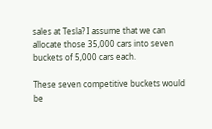sales at Tesla? I assume that we can allocate those 35,000 cars into seven buckets of 5,000 cars each.

These seven competitive buckets would be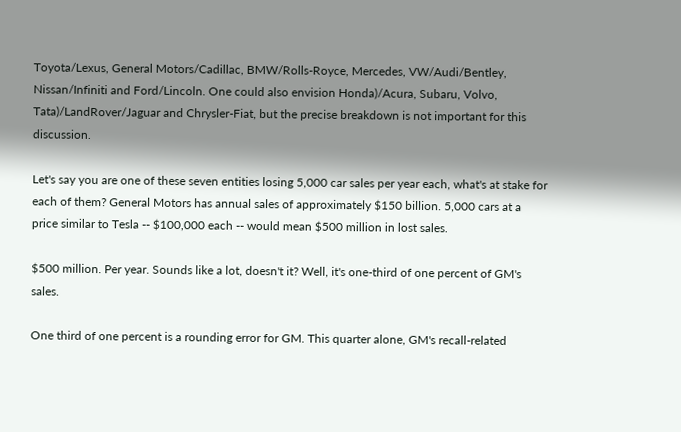Toyota/Lexus, General Motors/Cadillac, BMW/Rolls-Royce, Mercedes, VW/Audi/Bentley, Nissan/Infiniti and Ford/Lincoln. One could also envision Honda)/Acura, Subaru, Volvo, Tata)/LandRover/Jaguar and Chrysler-Fiat, but the precise breakdown is not important for this discussion.

Let's say you are one of these seven entities losing 5,000 car sales per year each, what's at stake for each of them? General Motors has annual sales of approximately $150 billion. 5,000 cars at a price similar to Tesla -- $100,000 each -- would mean $500 million in lost sales.

$500 million. Per year. Sounds like a lot, doesn't it? Well, it's one-third of one percent of GM's sales.

One third of one percent is a rounding error for GM. This quarter alone, GM's recall-related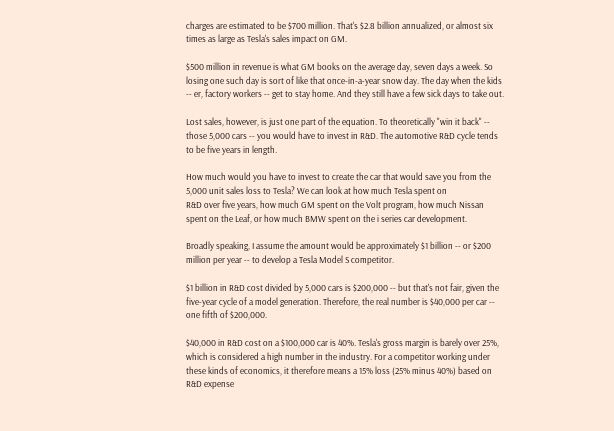charges are estimated to be $700 million. That's $2.8 billion annualized, or almost six times as large as Tesla's sales impact on GM.

$500 million in revenue is what GM books on the average day, seven days a week. So losing one such day is sort of like that once-in-a-year snow day. The day when the kids -- er, factory workers -- get to stay home. And they still have a few sick days to take out.

Lost sales, however, is just one part of the equation. To theoretically "win it back" -- those 5,000 cars -- you would have to invest in R&D. The automotive R&D cycle tends to be five years in length.

How much would you have to invest to create the car that would save you from the 5,000 unit sales loss to Tesla? We can look at how much Tesla spent on
R&D over five years, how much GM spent on the Volt program, how much Nissan spent on the Leaf, or how much BMW spent on the i series car development.

Broadly speaking, I assume the amount would be approximately $1 billion -- or $200 million per year -- to develop a Tesla Model S competitor.

$1 billion in R&D cost divided by 5,000 cars is $200,000 -- but that's not fair, given the five-year cycle of a model generation. Therefore, the real number is $40,000 per car -- one fifth of $200,000.

$40,000 in R&D cost on a $100,000 car is 40%. Tesla's gross margin is barely over 25%, which is considered a high number in the industry. For a competitor working under these kinds of economics, it therefore means a 15% loss (25% minus 40%) based on R&D expense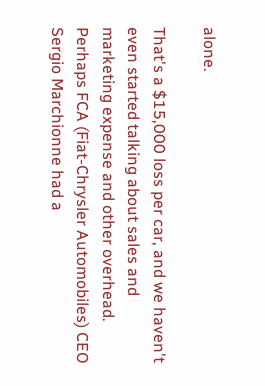alone.

That's a $15,000 loss per car, and we haven't even started talking about sales and marketing expense and other overhead. Perhaps FCA (Fiat-Chrysler Automobiles) CEO Sergio Marchionne had a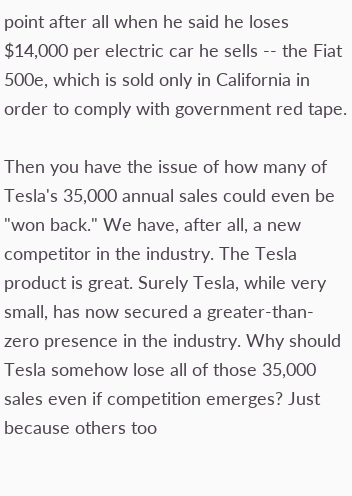point after all when he said he loses $14,000 per electric car he sells -- the Fiat 500e, which is sold only in California in order to comply with government red tape.

Then you have the issue of how many of Tesla's 35,000 annual sales could even be "won back." We have, after all, a new competitor in the industry. The Tesla product is great. Surely Tesla, while very small, has now secured a greater-than-zero presence in the industry. Why should Tesla somehow lose all of those 35,000 sales even if competition emerges? Just because others too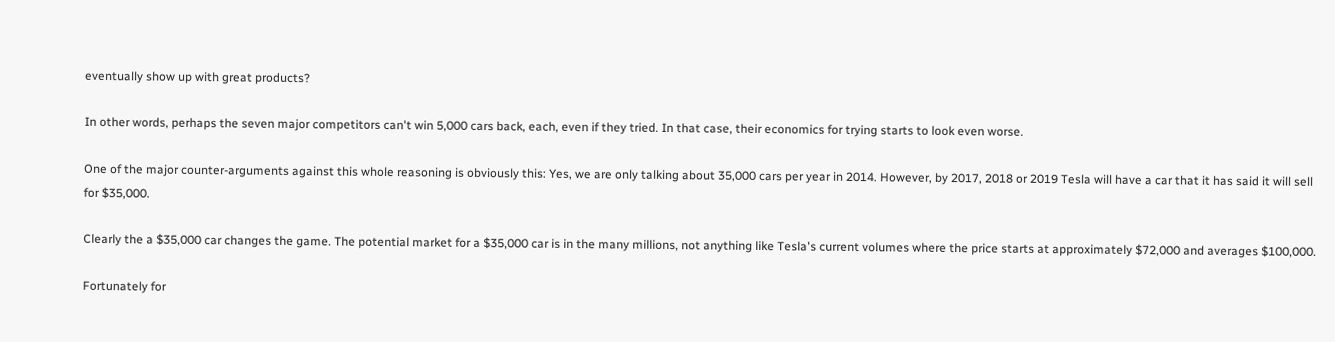eventually show up with great products?

In other words, perhaps the seven major competitors can't win 5,000 cars back, each, even if they tried. In that case, their economics for trying starts to look even worse.

One of the major counter-arguments against this whole reasoning is obviously this: Yes, we are only talking about 35,000 cars per year in 2014. However, by 2017, 2018 or 2019 Tesla will have a car that it has said it will sell for $35,000.

Clearly the a $35,000 car changes the game. The potential market for a $35,000 car is in the many millions, not anything like Tesla's current volumes where the price starts at approximately $72,000 and averages $100,000.

Fortunately for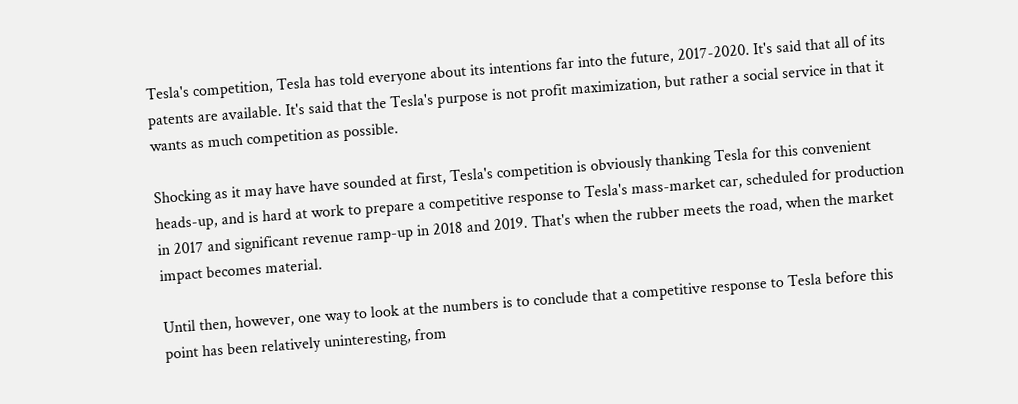Tesla's competition, Tesla has told everyone about its intentions far into the future, 2017-2020. It's said that all of its patents are available. It's said that the Tesla's purpose is not profit maximization, but rather a social service in that it wants as much competition as possible.

Shocking as it may have have sounded at first, Tesla's competition is obviously thanking Tesla for this convenient heads-up, and is hard at work to prepare a competitive response to Tesla's mass-market car, scheduled for production in 2017 and significant revenue ramp-up in 2018 and 2019. That's when the rubber meets the road, when the market impact becomes material.

Until then, however, one way to look at the numbers is to conclude that a competitive response to Tesla before this point has been relatively uninteresting, from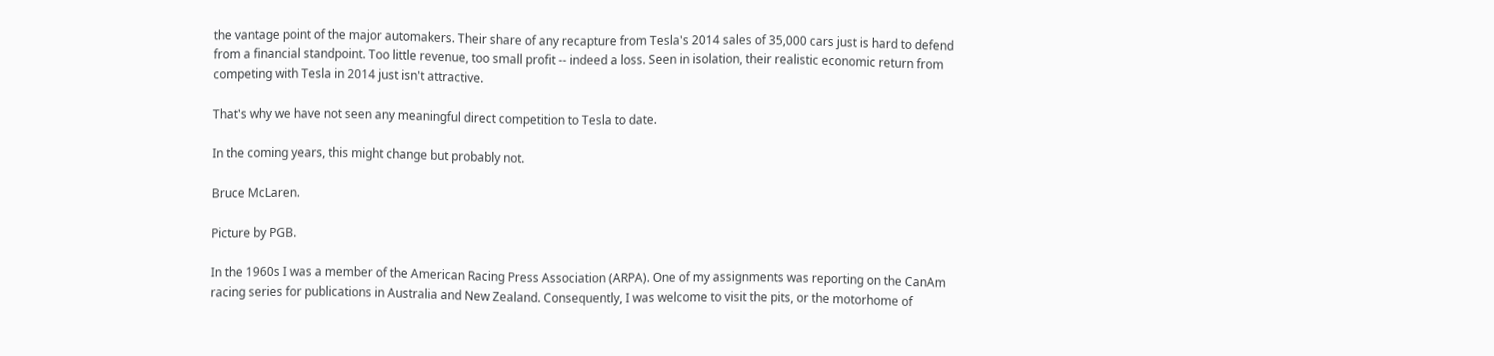the vantage point of the major automakers. Their share of any recapture from Tesla's 2014 sales of 35,000 cars just is hard to defend from a financial standpoint. Too little revenue, too small profit -- indeed a loss. Seen in isolation, their realistic economic return from competing with Tesla in 2014 just isn't attractive.

That's why we have not seen any meaningful direct competition to Tesla to date.

In the coming years, this might change but probably not.

Bruce McLaren.

Picture by PGB.

In the 1960s I was a member of the American Racing Press Association (ARPA). One of my assignments was reporting on the CanAm racing series for publications in Australia and New Zealand. Consequently, I was welcome to visit the pits, or the motorhome of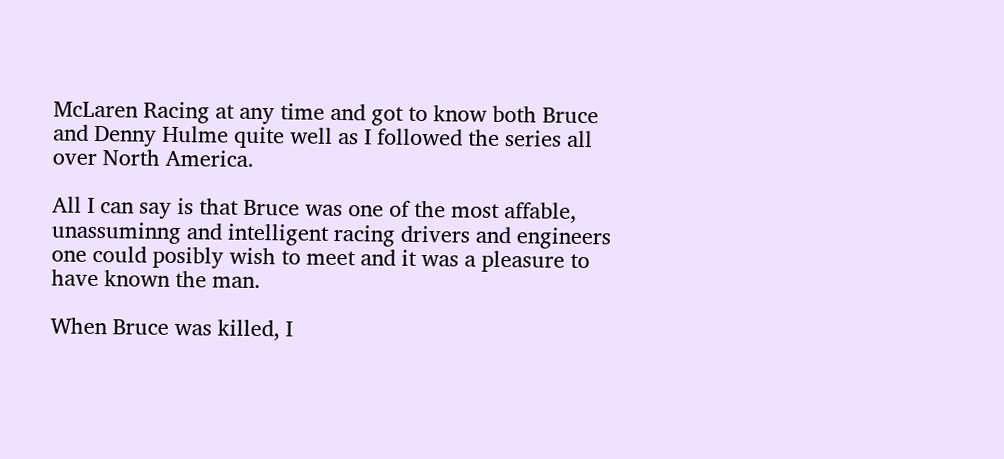McLaren Racing at any time and got to know both Bruce and Denny Hulme quite well as I followed the series all over North America.

All I can say is that Bruce was one of the most affable, unassuminng and intelligent racing drivers and engineers one could posibly wish to meet and it was a pleasure to have known the man.

When Bruce was killed, I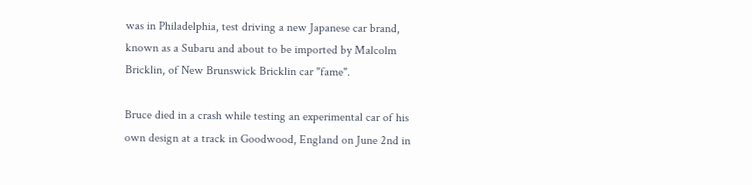was in Philadelphia, test driving a new Japanese car brand, known as a Subaru and about to be imported by Malcolm Bricklin, of New Brunswick Bricklin car "fame".

Bruce died in a crash while testing an experimental car of his own design at a track in Goodwood, England on June 2nd in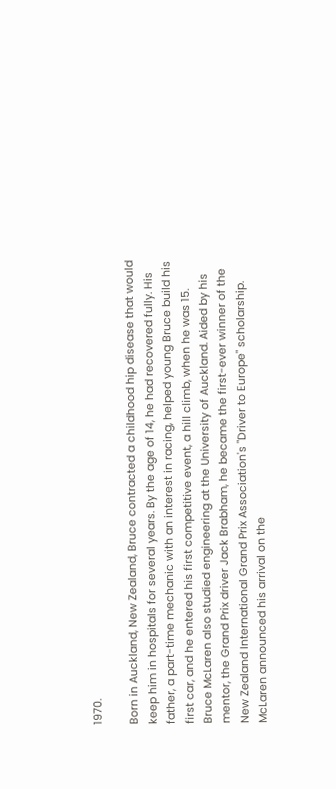1970.

Born in Auckland, New Zealand, Bruce contracted a childhood hip disease that would keep him in hospitals for several years. By the age of 14, he had recovered fully. His father, a part-time mechanic with an interest in racing, helped young Bruce build his first car, and he entered his first competitive event, a hill climb, when he was 15. Bruce McLaren also studied engineering at the University of Auckland. Aided by his mentor, the Grand Prix driver Jack Brabham, he became the first-ever winner of the New Zealand International Grand Prix Association's "Driver to Europe" scholarship. McLaren announced his arrival on the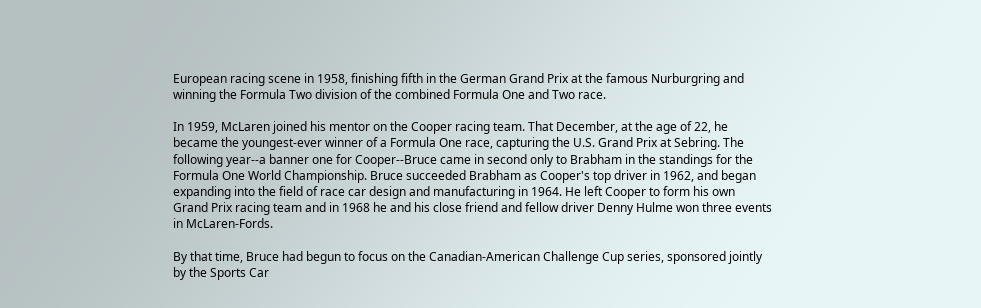European racing scene in 1958, finishing fifth in the German Grand Prix at the famous Nurburgring and winning the Formula Two division of the combined Formula One and Two race.

In 1959, McLaren joined his mentor on the Cooper racing team. That December, at the age of 22, he became the youngest-ever winner of a Formula One race, capturing the U.S. Grand Prix at Sebring. The following year--a banner one for Cooper--Bruce came in second only to Brabham in the standings for the Formula One World Championship. Bruce succeeded Brabham as Cooper's top driver in 1962, and began expanding into the field of race car design and manufacturing in 1964. He left Cooper to form his own Grand Prix racing team and in 1968 he and his close friend and fellow driver Denny Hulme won three events in McLaren-Fords.

By that time, Bruce had begun to focus on the Canadian-American Challenge Cup series, sponsored jointly by the Sports Car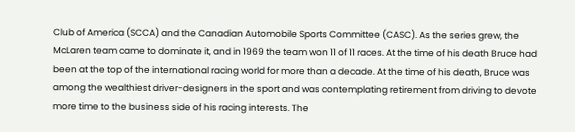Club of America (SCCA) and the Canadian Automobile Sports Committee (CASC). As the series grew, the McLaren team came to dominate it, and in 1969 the team won 11 of 11 races. At the time of his death Bruce had been at the top of the international racing world for more than a decade. At the time of his death, Bruce was among the wealthiest driver-designers in the sport and was contemplating retirement from driving to devote more time to the business side of his racing interests. The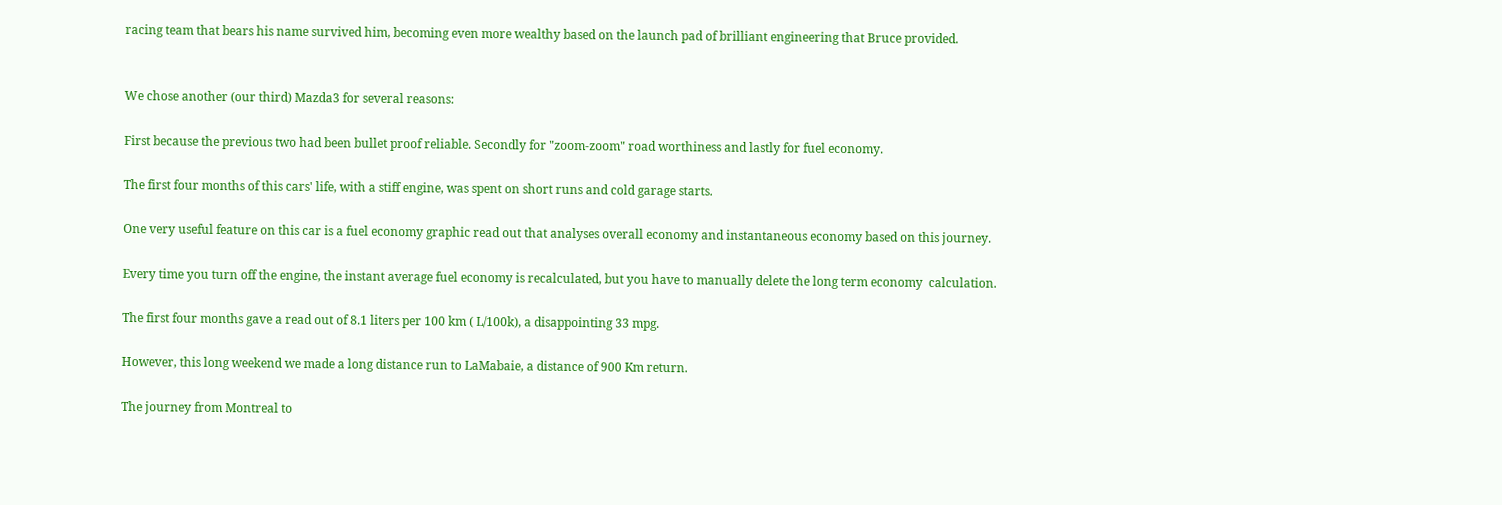racing team that bears his name survived him, becoming even more wealthy based on the launch pad of brilliant engineering that Bruce provided.


We chose another (our third) Mazda3 for several reasons:

First because the previous two had been bullet proof reliable. Secondly for "zoom-zoom" road worthiness and lastly for fuel economy.

The first four months of this cars' life, with a stiff engine, was spent on short runs and cold garage starts.

One very useful feature on this car is a fuel economy graphic read out that analyses overall economy and instantaneous economy based on this journey.

Every time you turn off the engine, the instant average fuel economy is recalculated, but you have to manually delete the long term economy  calculation.

The first four months gave a read out of 8.1 liters per 100 km ( L/100k), a disappointing 33 mpg.

However, this long weekend we made a long distance run to LaMabaie, a distance of 900 Km return.

The journey from Montreal to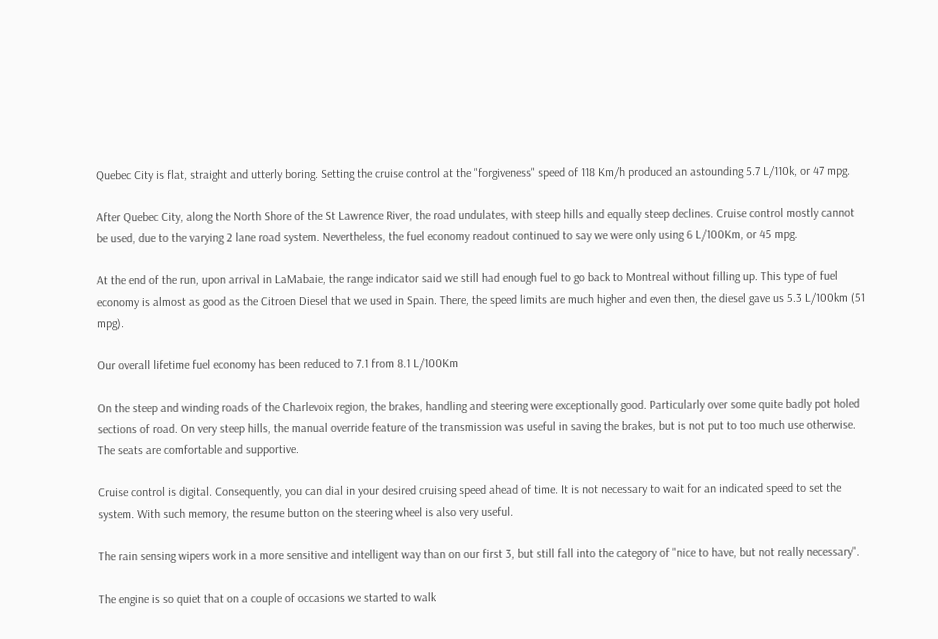Quebec City is flat, straight and utterly boring. Setting the cruise control at the "forgiveness" speed of 118 Km/h produced an astounding 5.7 L/110k, or 47 mpg.

After Quebec City, along the North Shore of the St Lawrence River, the road undulates, with steep hills and equally steep declines. Cruise control mostly cannot be used, due to the varying 2 lane road system. Nevertheless, the fuel economy readout continued to say we were only using 6 L/100Km, or 45 mpg.

At the end of the run, upon arrival in LaMabaie, the range indicator said we still had enough fuel to go back to Montreal without filling up. This type of fuel economy is almost as good as the Citroen Diesel that we used in Spain. There, the speed limits are much higher and even then, the diesel gave us 5.3 L/100km (51 mpg).

Our overall lifetime fuel economy has been reduced to 7.1 from 8.1 L/100Km

On the steep and winding roads of the Charlevoix region, the brakes, handling and steering were exceptionally good. Particularly over some quite badly pot holed sections of road. On very steep hills, the manual override feature of the transmission was useful in saving the brakes, but is not put to too much use otherwise. The seats are comfortable and supportive.

Cruise control is digital. Consequently, you can dial in your desired cruising speed ahead of time. It is not necessary to wait for an indicated speed to set the system. With such memory, the resume button on the steering wheel is also very useful.

The rain sensing wipers work in a more sensitive and intelligent way than on our first 3, but still fall into the category of "nice to have, but not really necessary".

The engine is so quiet that on a couple of occasions we started to walk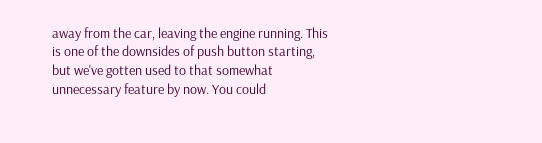away from the car, leaving the engine running. This is one of the downsides of push button starting, but we've gotten used to that somewhat unnecessary feature by now. You could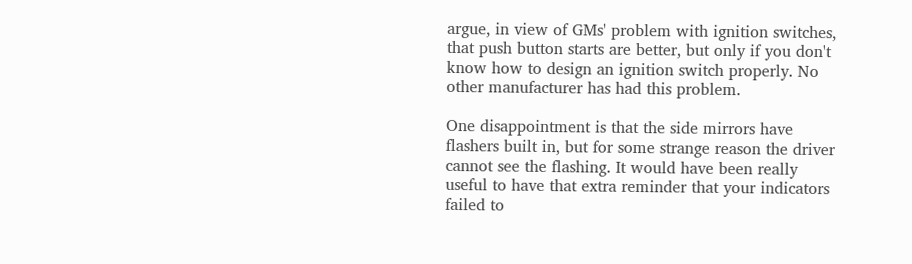argue, in view of GMs' problem with ignition switches, that push button starts are better, but only if you don't know how to design an ignition switch properly. No other manufacturer has had this problem.

One disappointment is that the side mirrors have flashers built in, but for some strange reason the driver cannot see the flashing. It would have been really useful to have that extra reminder that your indicators failed to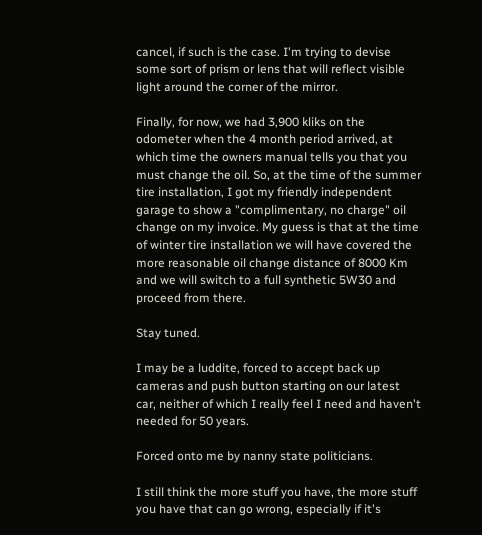cancel, if such is the case. I'm trying to devise some sort of prism or lens that will reflect visible light around the corner of the mirror.

Finally, for now, we had 3,900 kliks on the odometer when the 4 month period arrived, at which time the owners manual tells you that you must change the oil. So, at the time of the summer tire installation, I got my friendly independent garage to show a "complimentary, no charge" oil change on my invoice. My guess is that at the time of winter tire installation we will have covered the more reasonable oil change distance of 8000 Km and we will switch to a full synthetic 5W30 and proceed from there.

Stay tuned.

I may be a luddite, forced to accept back up cameras and push button starting on our latest car, neither of which I really feel I need and haven't needed for 50 years.

Forced onto me by nanny state politicians.

I still think the more stuff you have, the more stuff you have that can go wrong, especially if it's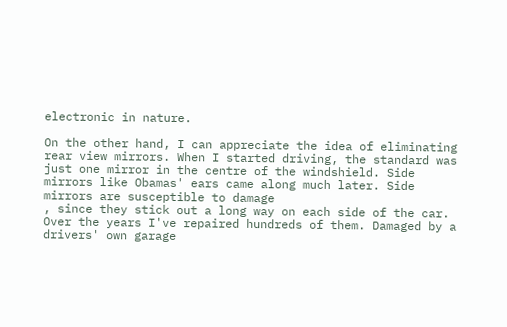electronic in nature.

On the other hand, I can appreciate the idea of eliminating rear view mirrors. When I started driving, the standard was just one mirror in the centre of the windshield. Side mirrors like Obamas' ears came along much later. Side mirrors are susceptible to damage
, since they stick out a long way on each side of the car. Over the years I've repaired hundreds of them. Damaged by a drivers' own garage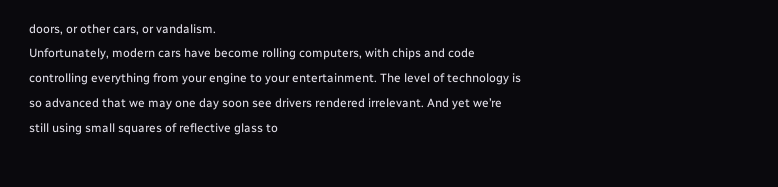doors, or other cars, or vandalism.
Unfortunately, modern cars have become rolling computers, with chips and code controlling everything from your engine to your entertainment. The level of technology is so advanced that we may one day soon see drivers rendered irrelevant. And yet we’re still using small squares of reflective glass to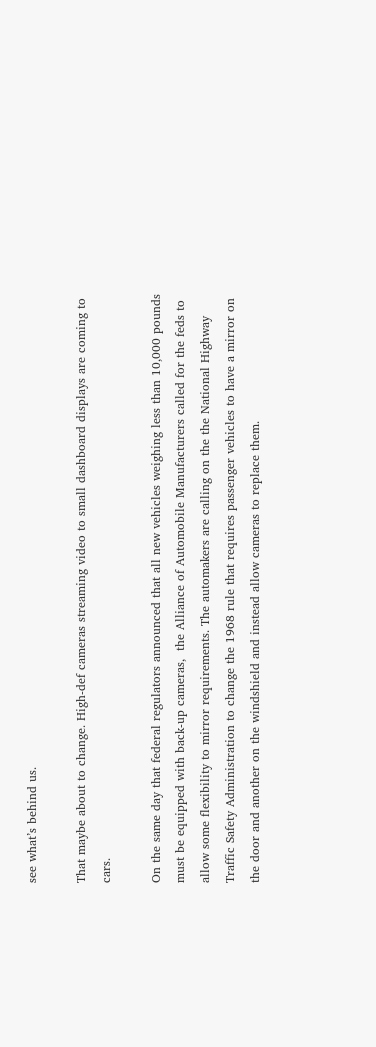see what’s behind us.

That maybe about to change. High-def cameras streaming video to small dashboard displays are coming to cars.

On the same day that federal regulators announced that all new vehicles weighing less than 10,000 pounds must be equipped with back-up cameras,  the Alliance of Automobile Manufacturers called for the feds to allow some flexibility to mirror requirements. The automakers are calling on the the National Highway Traffic Safety Administration to change the 1968 rule that requires passenger vehicles to have a mirror on the door and another on the windshield and instead allow cameras to replace them.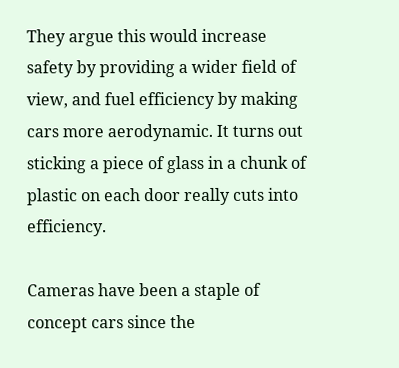They argue this would increase safety by providing a wider field of view, and fuel efficiency by making cars more aerodynamic. It turns out sticking a piece of glass in a chunk of plastic on each door really cuts into efficiency.

Cameras have been a staple of concept cars since the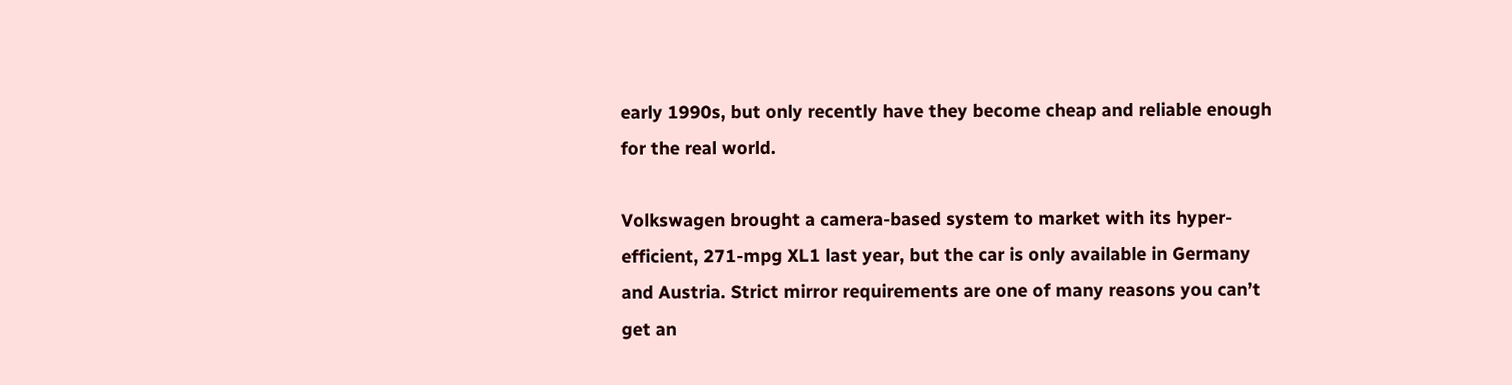early 1990s, but only recently have they become cheap and reliable enough for the real world.

Volkswagen brought a camera-based system to market with its hyper-efficient, 271-mpg XL1 last year, but the car is only available in Germany and Austria. Strict mirror requirements are one of many reasons you can’t get an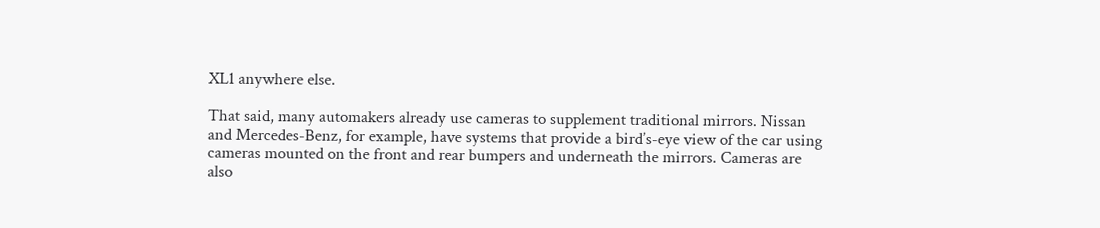XL1 anywhere else.

That said, many automakers already use cameras to supplement traditional mirrors. Nissan and Mercedes-Benz, for example, have systems that provide a bird’s-eye view of the car using cameras mounted on the front and rear bumpers and underneath the mirrors. Cameras are also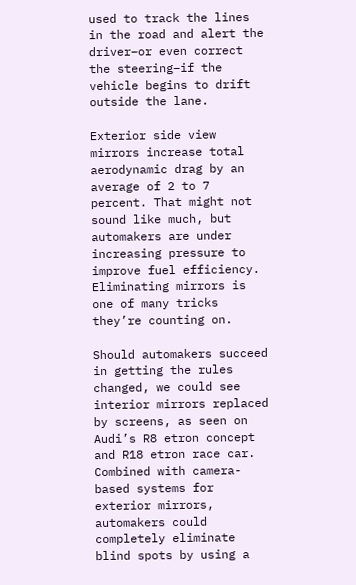used to track the lines in the road and alert the driver–or even correct the steering–if the vehicle begins to drift outside the lane.

Exterior side view mirrors increase total aerodynamic drag by an average of 2 to 7 percent. That might not sound like much, but automakers are under increasing pressure to improve fuel efficiency. Eliminating mirrors is one of many tricks they’re counting on.

Should automakers succeed in getting the rules changed, we could see interior mirrors replaced by screens, as seen on Audi’s R8 etron concept and R18 etron race car. Combined with camera-based systems for exterior mirrors, automakers could completely eliminate blind spots by using a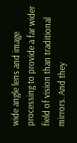wide angle lens and image processing to provide a far wider field of vision than traditional mirrors. And they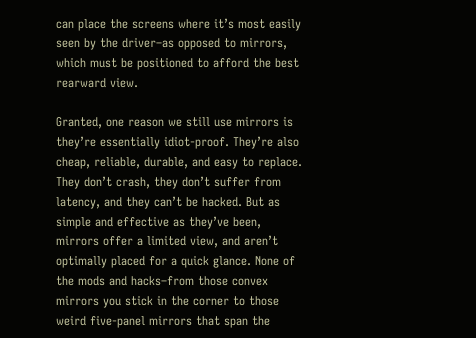can place the screens where it’s most easily seen by the driver–as opposed to mirrors, which must be positioned to afford the best rearward view.

Granted, one reason we still use mirrors is they’re essentially idiot-proof. They’re also cheap, reliable, durable, and easy to replace. They don’t crash, they don’t suffer from latency, and they can’t be hacked. But as simple and effective as they’ve been, mirrors offer a limited view, and aren’t optimally placed for a quick glance. None of the mods and hacks–from those convex mirrors you stick in the corner to those weird five-panel mirrors that span the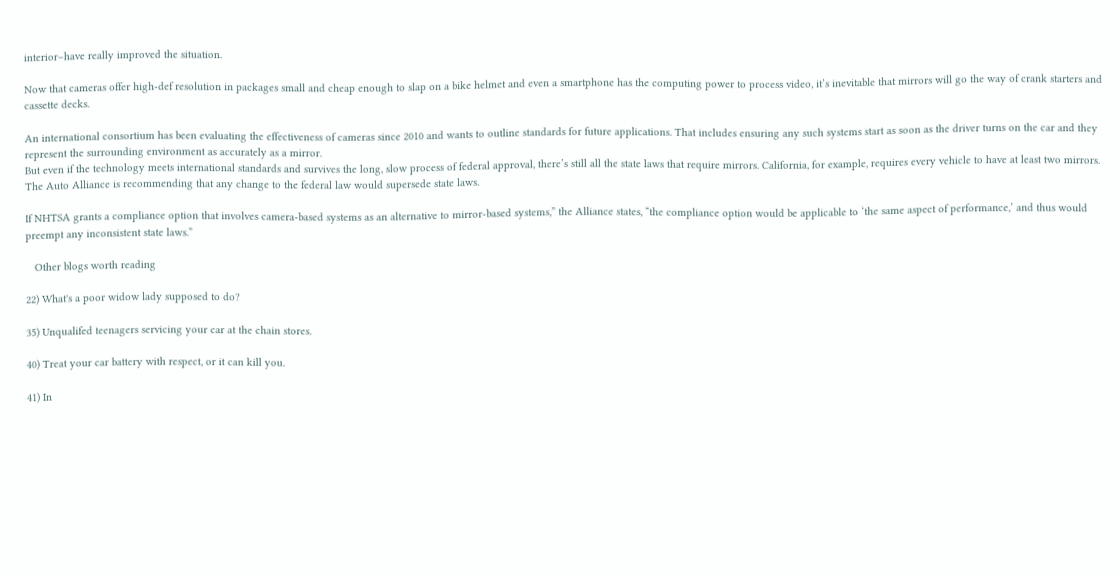interior–have really improved the situation.

Now that cameras offer high-def resolution in packages small and cheap enough to slap on a bike helmet and even a smartphone has the computing power to process video, it’s inevitable that mirrors will go the way of crank starters and cassette decks.

An international consortium has been evaluating the effectiveness of cameras since 2010 and wants to outline standards for future applications. That includes ensuring any such systems start as soon as the driver turns on the car and they represent the surrounding environment as accurately as a mirror.
But even if the technology meets international standards and survives the long, slow process of federal approval, there’s still all the state laws that require mirrors. California, for example, requires every vehicle to have at least two mirrors. The Auto Alliance is recommending that any change to the federal law would supersede state laws.

If NHTSA grants a compliance option that involves camera-based systems as an alternative to mirror-based systems,” the Alliance states, “the compliance option would be applicable to ‘the same aspect of performance,’ and thus would preempt any inconsistent state laws.”

   Other blogs worth reading

22) What's a poor widow lady supposed to do?

35) Unqualifed teenagers servicing your car at the chain stores.

40) Treat your car battery with respect, or it can kill you.

41) In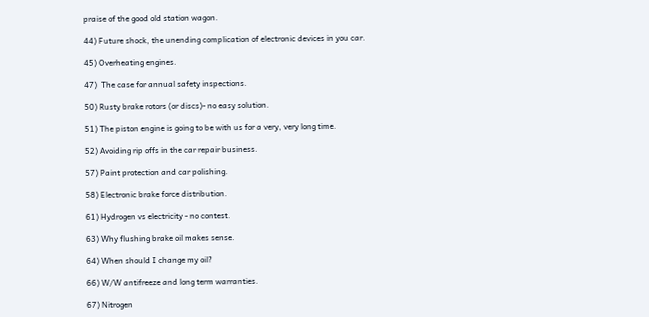praise of the good old station wagon.

44) Future shock, the unending complication of electronic devices in you car.

45) Overheating engines.

47)  The case for annual safety inspections.

50) Rusty brake rotors (or discs)- no easy solution.

51) The piston engine is going to be with us for a very, very long time.

52) Avoiding rip offs in the car repair business.

57) Paint protection and car polishing.

58) Electronic brake force distribution.

61) Hydrogen vs electricity - no contest.

63) Why flushing brake oil makes sense.

64) When should I change my oil?

66) W/W antifreeze and long term warranties.

67) Nitrogen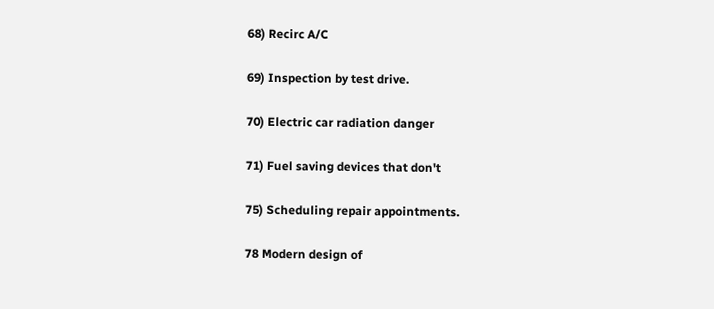68) Recirc A/C

69) Inspection by test drive.

70) Electric car radiation danger

71) Fuel saving devices that don't

75) Scheduling repair appointments.

78 Modern design of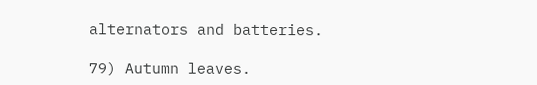alternators and batteries.

79) Autumn leaves.